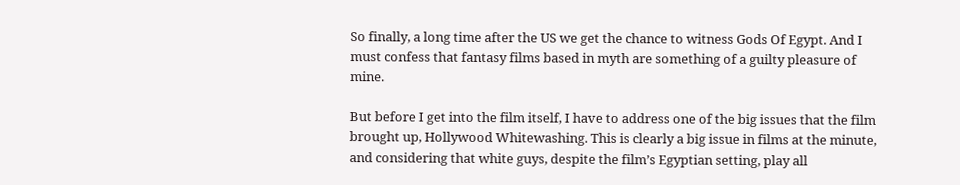So finally, a long time after the US we get the chance to witness Gods Of Egypt. And I must confess that fantasy films based in myth are something of a guilty pleasure of mine.

But before I get into the film itself, I have to address one of the big issues that the film brought up, Hollywood Whitewashing. This is clearly a big issue in films at the minute, and considering that white guys, despite the film’s Egyptian setting, play all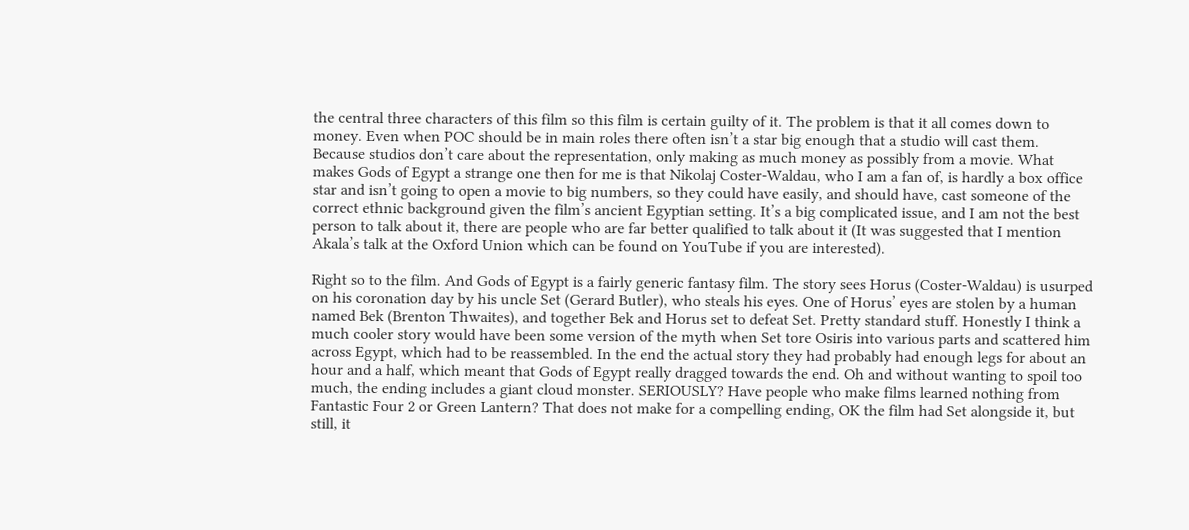the central three characters of this film so this film is certain guilty of it. The problem is that it all comes down to money. Even when POC should be in main roles there often isn’t a star big enough that a studio will cast them. Because studios don’t care about the representation, only making as much money as possibly from a movie. What makes Gods of Egypt a strange one then for me is that Nikolaj Coster-Waldau, who I am a fan of, is hardly a box office star and isn’t going to open a movie to big numbers, so they could have easily, and should have, cast someone of the correct ethnic background given the film’s ancient Egyptian setting. It’s a big complicated issue, and I am not the best person to talk about it, there are people who are far better qualified to talk about it (It was suggested that I mention Akala’s talk at the Oxford Union which can be found on YouTube if you are interested).

Right so to the film. And Gods of Egypt is a fairly generic fantasy film. The story sees Horus (Coster-Waldau) is usurped on his coronation day by his uncle Set (Gerard Butler), who steals his eyes. One of Horus’ eyes are stolen by a human named Bek (Brenton Thwaites), and together Bek and Horus set to defeat Set. Pretty standard stuff. Honestly I think a much cooler story would have been some version of the myth when Set tore Osiris into various parts and scattered him across Egypt, which had to be reassembled. In the end the actual story they had probably had enough legs for about an hour and a half, which meant that Gods of Egypt really dragged towards the end. Oh and without wanting to spoil too much, the ending includes a giant cloud monster. SERIOUSLY? Have people who make films learned nothing from Fantastic Four 2 or Green Lantern? That does not make for a compelling ending, OK the film had Set alongside it, but still, it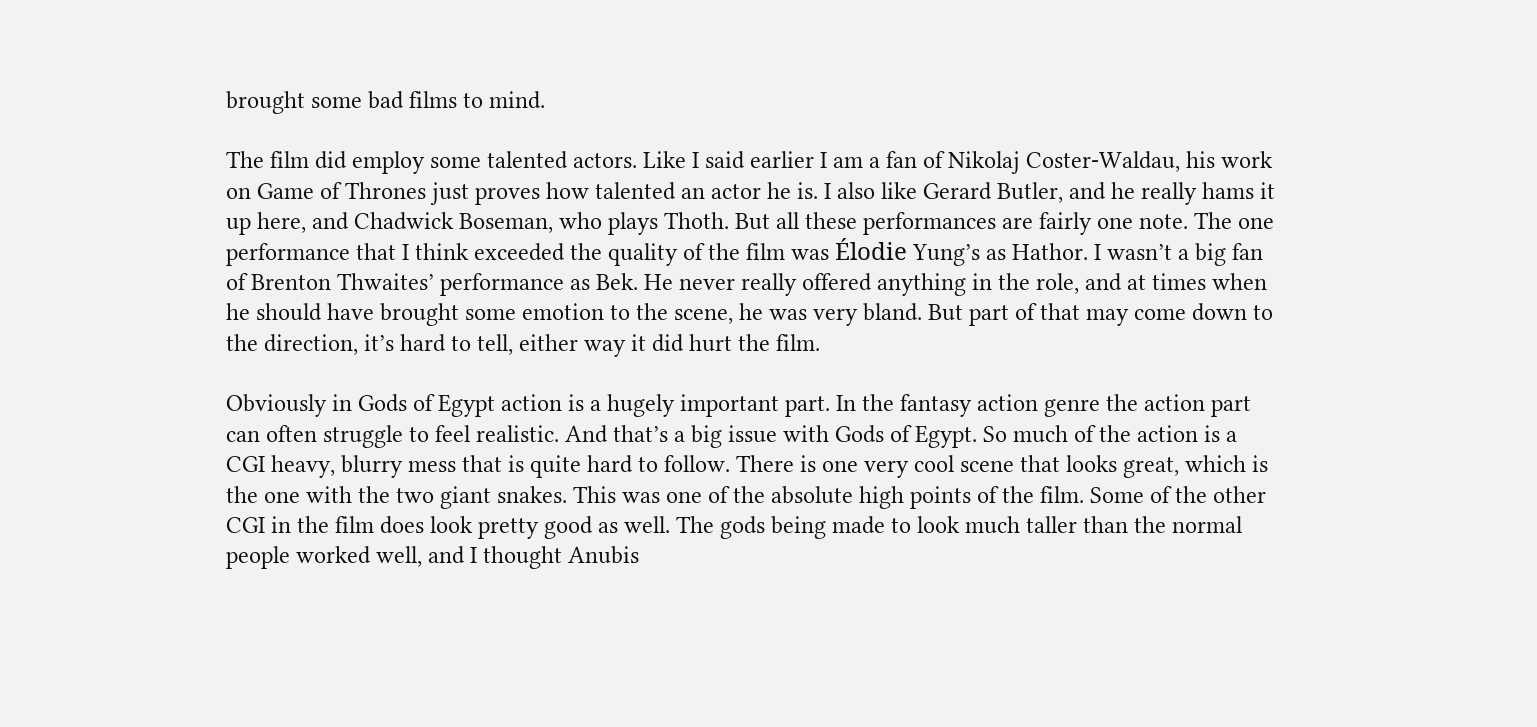brought some bad films to mind.

The film did employ some talented actors. Like I said earlier I am a fan of Nikolaj Coster-Waldau, his work on Game of Thrones just proves how talented an actor he is. I also like Gerard Butler, and he really hams it up here, and Chadwick Boseman, who plays Thoth. But all these performances are fairly one note. The one performance that I think exceeded the quality of the film was Élodie Yung’s as Hathor. I wasn’t a big fan of Brenton Thwaites’ performance as Bek. He never really offered anything in the role, and at times when he should have brought some emotion to the scene, he was very bland. But part of that may come down to the direction, it’s hard to tell, either way it did hurt the film.

Obviously in Gods of Egypt action is a hugely important part. In the fantasy action genre the action part can often struggle to feel realistic. And that’s a big issue with Gods of Egypt. So much of the action is a CGI heavy, blurry mess that is quite hard to follow. There is one very cool scene that looks great, which is the one with the two giant snakes. This was one of the absolute high points of the film. Some of the other CGI in the film does look pretty good as well. The gods being made to look much taller than the normal people worked well, and I thought Anubis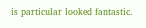is particular looked fantastic.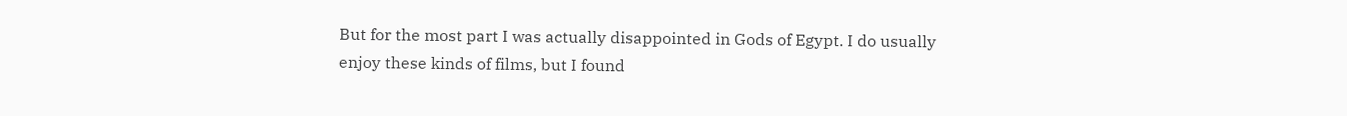But for the most part I was actually disappointed in Gods of Egypt. I do usually enjoy these kinds of films, but I found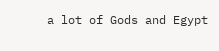a lot of Gods and Egypt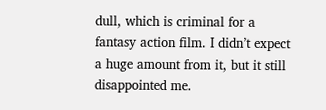dull, which is criminal for a fantasy action film. I didn’t expect a huge amount from it, but it still disappointed me.